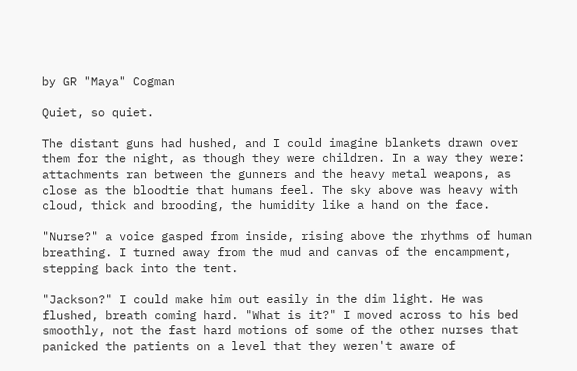by GR "Maya" Cogman

Quiet, so quiet.

The distant guns had hushed, and I could imagine blankets drawn over them for the night, as though they were children. In a way they were: attachments ran between the gunners and the heavy metal weapons, as close as the bloodtie that humans feel. The sky above was heavy with cloud, thick and brooding, the humidity like a hand on the face.

"Nurse?" a voice gasped from inside, rising above the rhythms of human breathing. I turned away from the mud and canvas of the encampment, stepping back into the tent.

"Jackson?" I could make him out easily in the dim light. He was flushed, breath coming hard. "What is it?" I moved across to his bed smoothly, not the fast hard motions of some of the other nurses that panicked the patients on a level that they weren't aware of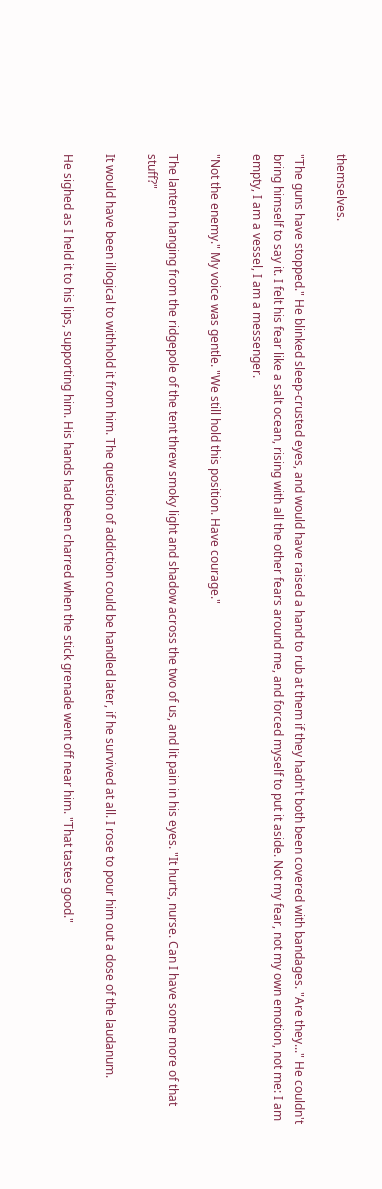themselves.

"The guns have stopped." He blinked sleep-crusted eyes, and would have raised a hand to rub at them if they hadn't both been covered with bandages. "Are they..." He couldn't bring himself to say it. I felt his fear like a salt ocean, rising with all the other fears around me, and forced myself to put it aside. Not my fear, not my own emotion, not me: I am empty, I am a vessel, I am a messenger.

"Not the enemy." My voice was gentle. "We still hold this position. Have courage."

The lantern hanging from the ridgepole of the tent threw smoky light and shadow across the two of us, and lit pain in his eyes. "It hurts, nurse. Can I have some more of that stuff?"

It would have been illogical to withhold it from him. The question of addiction could be handled later, if he survived at all. I rose to pour him out a dose of the laudanum.

He sighed as I held it to his lips, supporting him. His hands had been charred when the stick grenade went off near him. "That tastes good."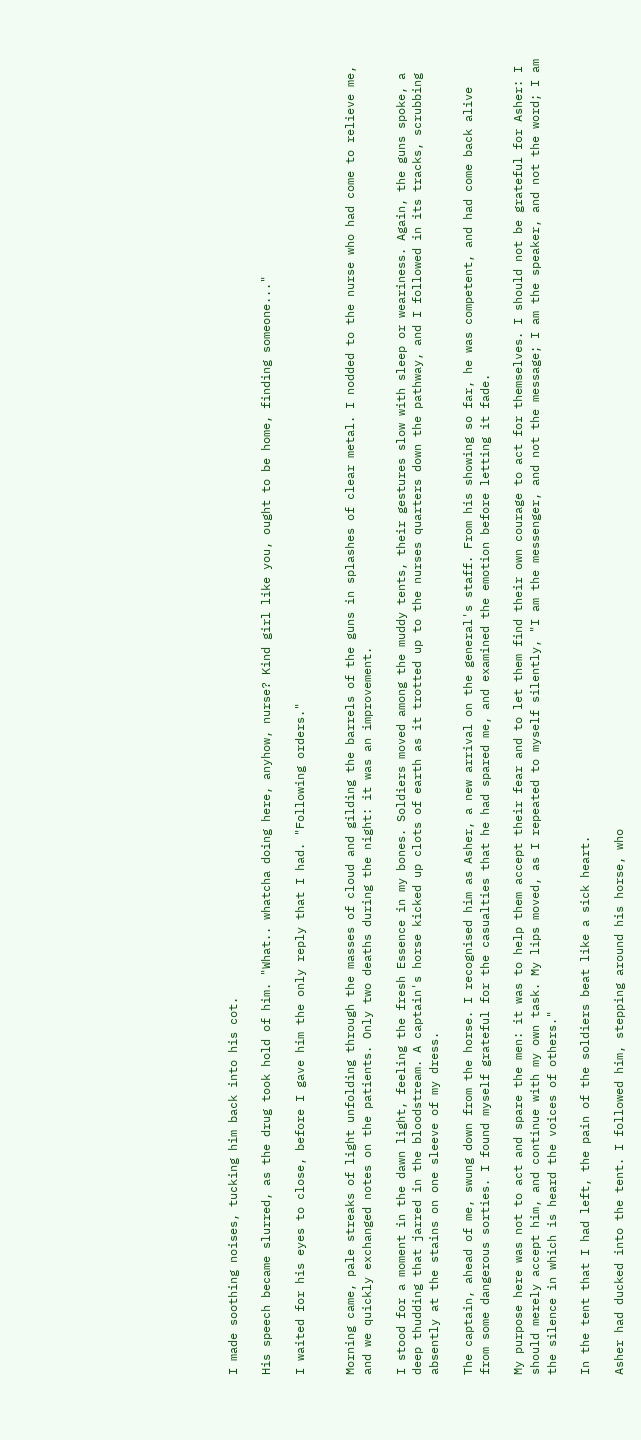I made soothing noises, tucking him back into his cot.

His speech became slurred, as the drug took hold of him. "What.. whatcha doing here, anyhow, nurse? Kind girl like you, ought to be home, finding someone..."

I waited for his eyes to close, before I gave him the only reply that I had. "Following orders."


Morning came, pale streaks of light unfolding through the masses of cloud and gilding the barrels of the guns in splashes of clear metal. I nodded to the nurse who had come to relieve me, and we quickly exchanged notes on the patients. Only two deaths during the night: it was an improvement.

I stood for a moment in the dawn light, feeling the fresh Essence in my bones. Soldiers moved among the muddy tents, their gestures slow with sleep or weariness. Again, the guns spoke, a deep thudding that jarred in the bloodstream. A captain's horse kicked up clots of earth as it trotted up to the nurses quarters down the pathway, and I followed in its tracks, scrubbing absently at the stains on one sleeve of my dress.

The captain, ahead of me, swung down from the horse. I recognised him as Asher, a new arrival on the general's staff. From his showing so far, he was competent, and had come back alive from some dangerous sorties. I found myself grateful for the casualties that he had spared me, and examined the emotion before letting it fade.

My purpose here was not to act and spare the men: it was to help them accept their fear and to let them find their own courage to act for themselves. I should not be grateful for Asher: I should merely accept him, and continue with my own task. My lips moved, as I repeated to myself silently, "I am the messenger, and not the message; I am the speaker, and not the word; I am the silence in which is heard the voices of others."

In the tent that I had left, the pain of the soldiers beat like a sick heart.

Asher had ducked into the tent. I followed him, stepping around his horse, who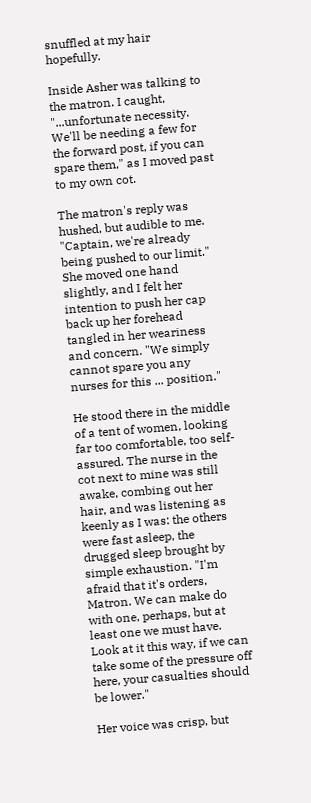snuffled at my hair hopefully.

Inside Asher was talking to the matron. I caught, "...unfortunate necessity. We'll be needing a few for the forward post, if you can spare them," as I moved past to my own cot.

The matron's reply was hushed, but audible to me. "Captain, we're already being pushed to our limit." She moved one hand slightly, and I felt her intention to push her cap back up her forehead tangled in her weariness and concern. "We simply cannot spare you any nurses for this ... position."

He stood there in the middle of a tent of women, looking far too comfortable, too self-assured. The nurse in the cot next to mine was still awake, combing out her hair, and was listening as keenly as I was: the others were fast asleep, the drugged sleep brought by simple exhaustion. "I'm afraid that it's orders, Matron. We can make do with one, perhaps, but at least one we must have. Look at it this way, if we can take some of the pressure off here, your casualties should be lower."

Her voice was crisp, but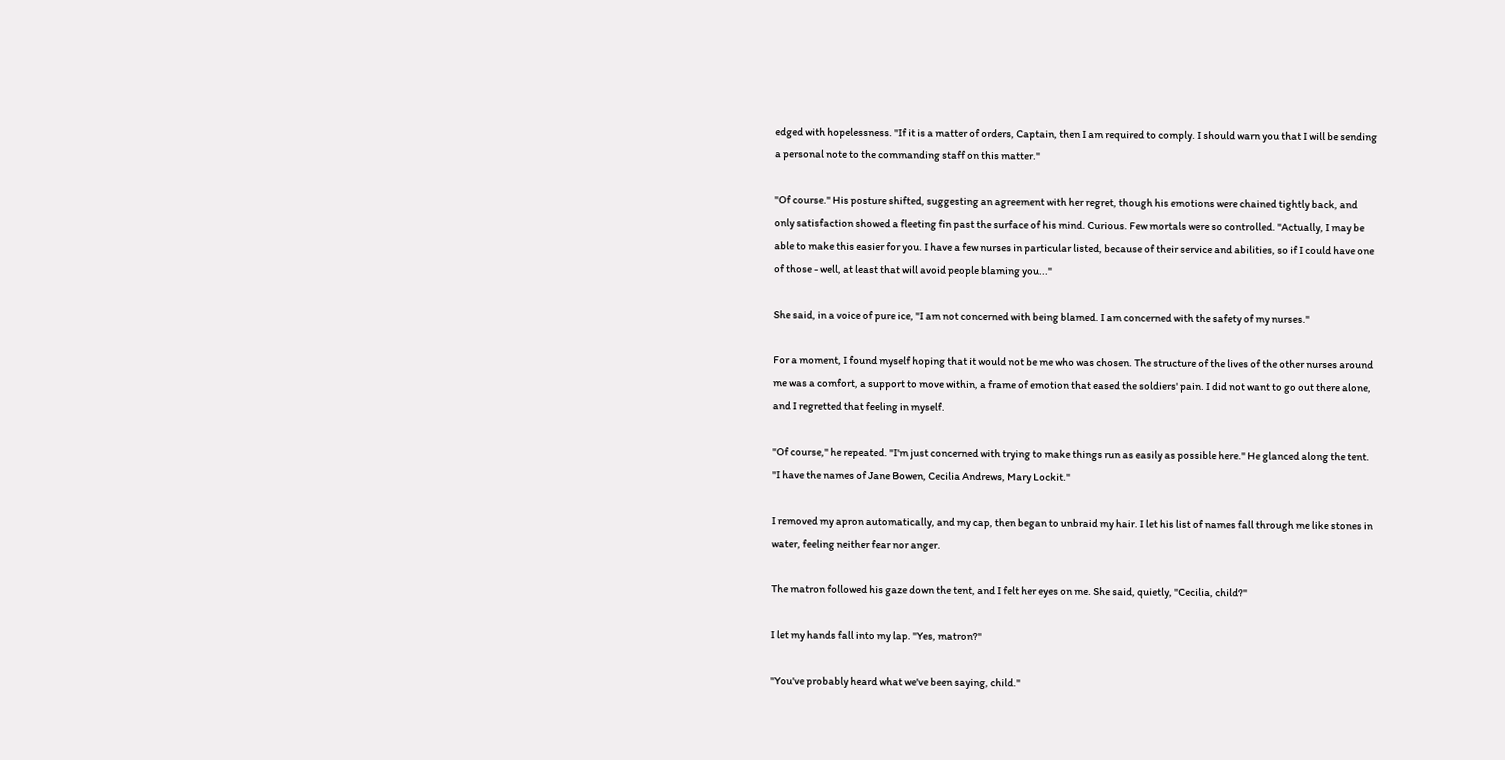edged with hopelessness. "If it is a matter of orders, Captain, then I am required to comply. I should warn you that I will be sending a personal note to the commanding staff on this matter."

"Of course." His posture shifted, suggesting an agreement with her regret, though his emotions were chained tightly back, and only satisfaction showed a fleeting fin past the surface of his mind. Curious. Few mortals were so controlled. "Actually, I may be able to make this easier for you. I have a few nurses in particular listed, because of their service and abilities, so if I could have one of those - well, at least that will avoid people blaming you..."

She said, in a voice of pure ice, "I am not concerned with being blamed. I am concerned with the safety of my nurses."

For a moment, I found myself hoping that it would not be me who was chosen. The structure of the lives of the other nurses around me was a comfort, a support to move within, a frame of emotion that eased the soldiers' pain. I did not want to go out there alone, and I regretted that feeling in myself.

"Of course," he repeated. "I'm just concerned with trying to make things run as easily as possible here." He glanced along the tent. "I have the names of Jane Bowen, Cecilia Andrews, Mary Lockit."

I removed my apron automatically, and my cap, then began to unbraid my hair. I let his list of names fall through me like stones in water, feeling neither fear nor anger.

The matron followed his gaze down the tent, and I felt her eyes on me. She said, quietly, "Cecilia, child?"

I let my hands fall into my lap. "Yes, matron?"

"You've probably heard what we've been saying, child."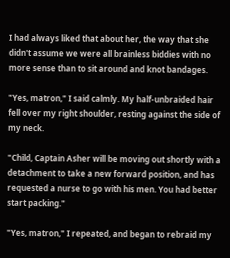I had always liked that about her, the way that she didn't assume we were all brainless biddies with no more sense than to sit around and knot bandages.

"Yes, matron," I said calmly. My half-unbraided hair fell over my right shoulder, resting against the side of my neck.

"Child, Captain Asher will be moving out shortly with a detachment to take a new forward position, and has requested a nurse to go with his men. You had better start packing."

"Yes, matron," I repeated, and began to rebraid my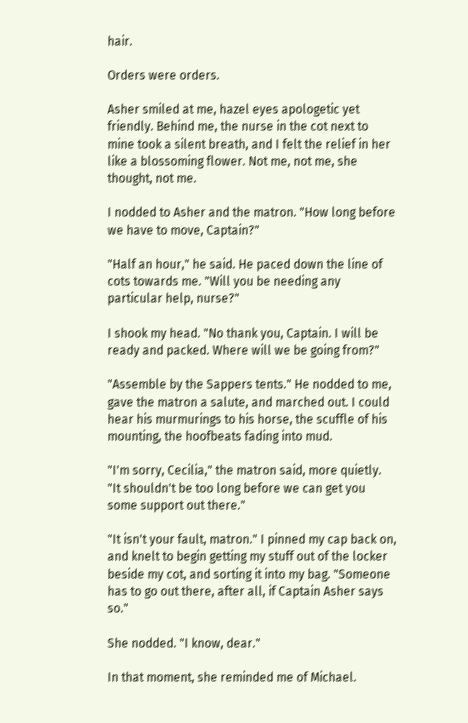hair.

Orders were orders.

Asher smiled at me, hazel eyes apologetic yet friendly. Behind me, the nurse in the cot next to mine took a silent breath, and I felt the relief in her like a blossoming flower. Not me, not me, she thought, not me.

I nodded to Asher and the matron. "How long before we have to move, Captain?"

"Half an hour," he said. He paced down the line of cots towards me. "Will you be needing any particular help, nurse?"

I shook my head. "No thank you, Captain. I will be ready and packed. Where will we be going from?"

"Assemble by the Sappers tents." He nodded to me, gave the matron a salute, and marched out. I could hear his murmurings to his horse, the scuffle of his mounting, the hoofbeats fading into mud.

"I'm sorry, Cecilia," the matron said, more quietly. "It shouldn't be too long before we can get you some support out there."

"It isn't your fault, matron." I pinned my cap back on, and knelt to begin getting my stuff out of the locker beside my cot, and sorting it into my bag. "Someone has to go out there, after all, if Captain Asher says so."

She nodded. "I know, dear."

In that moment, she reminded me of Michael.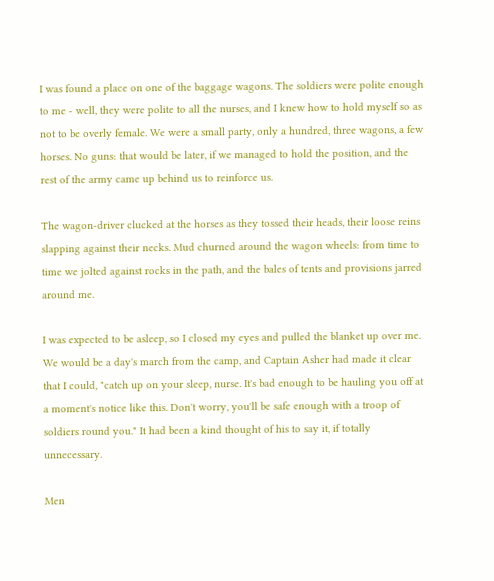I was found a place on one of the baggage wagons. The soldiers were polite enough to me - well, they were polite to all the nurses, and I knew how to hold myself so as not to be overly female. We were a small party, only a hundred, three wagons, a few horses. No guns: that would be later, if we managed to hold the position, and the rest of the army came up behind us to reinforce us.

The wagon-driver clucked at the horses as they tossed their heads, their loose reins slapping against their necks. Mud churned around the wagon wheels: from time to time we jolted against rocks in the path, and the bales of tents and provisions jarred around me.

I was expected to be asleep, so I closed my eyes and pulled the blanket up over me. We would be a day's march from the camp, and Captain Asher had made it clear that I could, "catch up on your sleep, nurse. It's bad enough to be hauling you off at a moment's notice like this. Don't worry, you'll be safe enough with a troop of soldiers round you." It had been a kind thought of his to say it, if totally unnecessary.

Men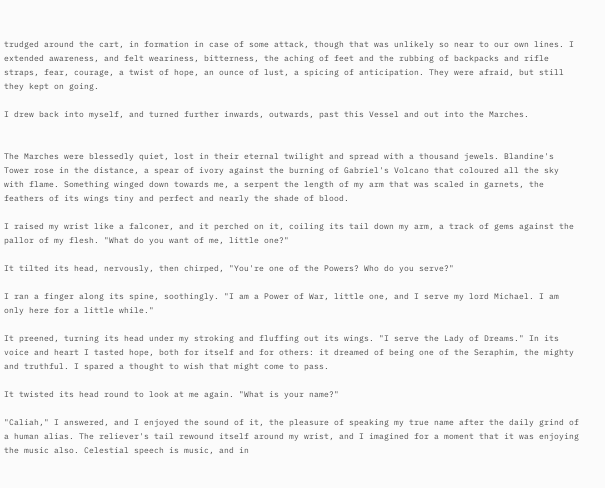trudged around the cart, in formation in case of some attack, though that was unlikely so near to our own lines. I extended awareness, and felt weariness, bitterness, the aching of feet and the rubbing of backpacks and rifle straps, fear, courage, a twist of hope, an ounce of lust, a spicing of anticipation. They were afraid, but still they kept on going.

I drew back into myself, and turned further inwards, outwards, past this Vessel and out into the Marches.


The Marches were blessedly quiet, lost in their eternal twilight and spread with a thousand jewels. Blandine's Tower rose in the distance, a spear of ivory against the burning of Gabriel's Volcano that coloured all the sky with flame. Something winged down towards me, a serpent the length of my arm that was scaled in garnets, the feathers of its wings tiny and perfect and nearly the shade of blood.

I raised my wrist like a falconer, and it perched on it, coiling its tail down my arm, a track of gems against the pallor of my flesh. "What do you want of me, little one?"

It tilted its head, nervously, then chirped, "You're one of the Powers? Who do you serve?"

I ran a finger along its spine, soothingly. "I am a Power of War, little one, and I serve my lord Michael. I am only here for a little while."

It preened, turning its head under my stroking and fluffing out its wings. "I serve the Lady of Dreams." In its voice and heart I tasted hope, both for itself and for others: it dreamed of being one of the Seraphim, the mighty and truthful. I spared a thought to wish that might come to pass.

It twisted its head round to look at me again. "What is your name?"

"Caliah," I answered, and I enjoyed the sound of it, the pleasure of speaking my true name after the daily grind of a human alias. The reliever's tail rewound itself around my wrist, and I imagined for a moment that it was enjoying the music also. Celestial speech is music, and in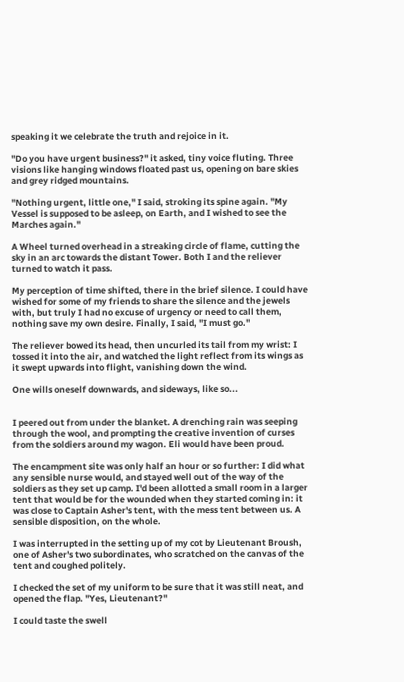speaking it we celebrate the truth and rejoice in it.

"Do you have urgent business?" it asked, tiny voice fluting. Three visions like hanging windows floated past us, opening on bare skies and grey ridged mountains.

"Nothing urgent, little one," I said, stroking its spine again. "My Vessel is supposed to be asleep, on Earth, and I wished to see the Marches again."

A Wheel turned overhead in a streaking circle of flame, cutting the sky in an arc towards the distant Tower. Both I and the reliever turned to watch it pass.

My perception of time shifted, there in the brief silence. I could have wished for some of my friends to share the silence and the jewels with, but truly I had no excuse of urgency or need to call them, nothing save my own desire. Finally, I said, "I must go."

The reliever bowed its head, then uncurled its tail from my wrist: I tossed it into the air, and watched the light reflect from its wings as it swept upwards into flight, vanishing down the wind.

One wills oneself downwards, and sideways, like so...


I peered out from under the blanket. A drenching rain was seeping through the wool, and prompting the creative invention of curses from the soldiers around my wagon. Eli would have been proud.

The encampment site was only half an hour or so further: I did what any sensible nurse would, and stayed well out of the way of the soldiers as they set up camp. I'd been allotted a small room in a larger tent that would be for the wounded when they started coming in: it was close to Captain Asher's tent, with the mess tent between us. A sensible disposition, on the whole.

I was interrupted in the setting up of my cot by Lieutenant Broush, one of Asher's two subordinates, who scratched on the canvas of the tent and coughed politely.

I checked the set of my uniform to be sure that it was still neat, and opened the flap. "Yes, Lieutenant?"

I could taste the swell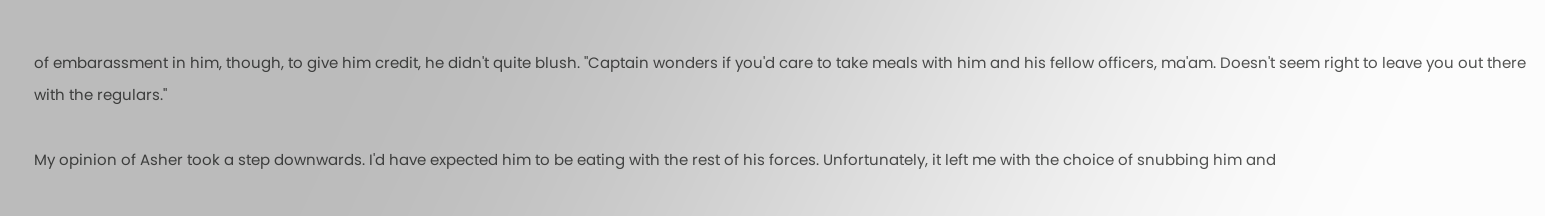of embarassment in him, though, to give him credit, he didn't quite blush. "Captain wonders if you'd care to take meals with him and his fellow officers, ma'am. Doesn't seem right to leave you out there with the regulars."

My opinion of Asher took a step downwards. I'd have expected him to be eating with the rest of his forces. Unfortunately, it left me with the choice of snubbing him and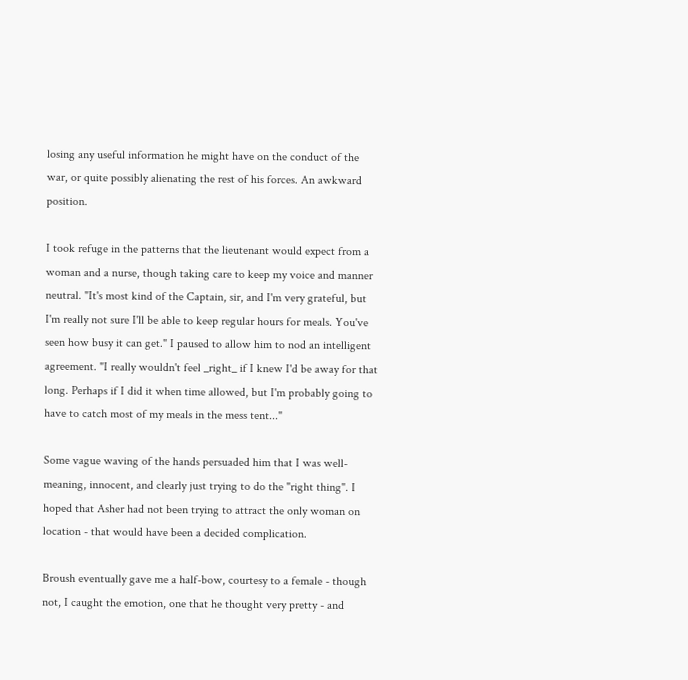losing any useful information he might have on the conduct of the war, or quite possibly alienating the rest of his forces. An awkward position.

I took refuge in the patterns that the lieutenant would expect from a woman and a nurse, though taking care to keep my voice and manner neutral. "It's most kind of the Captain, sir, and I'm very grateful, but I'm really not sure I'll be able to keep regular hours for meals. You've seen how busy it can get." I paused to allow him to nod an intelligent agreement. "I really wouldn't feel _right_ if I knew I'd be away for that long. Perhaps if I did it when time allowed, but I'm probably going to have to catch most of my meals in the mess tent..."

Some vague waving of the hands persuaded him that I was well-meaning, innocent, and clearly just trying to do the "right thing". I hoped that Asher had not been trying to attract the only woman on location - that would have been a decided complication.

Broush eventually gave me a half-bow, courtesy to a female - though not, I caught the emotion, one that he thought very pretty - and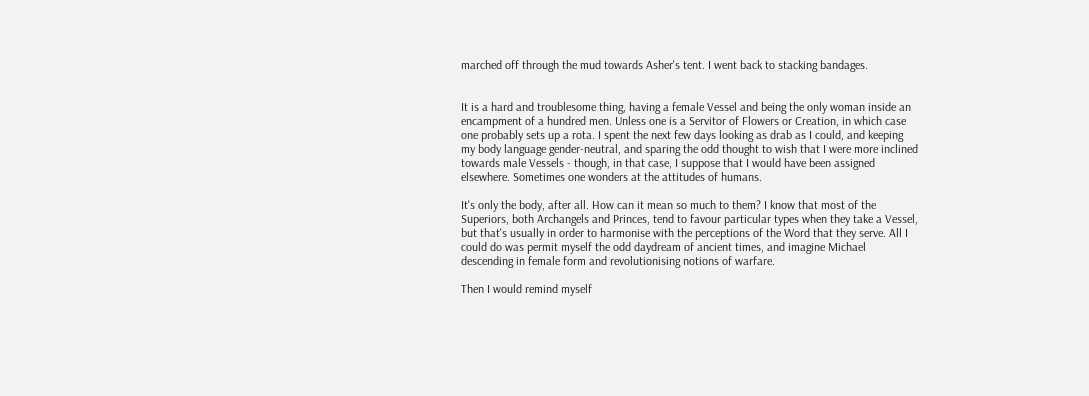marched off through the mud towards Asher's tent. I went back to stacking bandages.


It is a hard and troublesome thing, having a female Vessel and being the only woman inside an encampment of a hundred men. Unless one is a Servitor of Flowers or Creation, in which case one probably sets up a rota. I spent the next few days looking as drab as I could, and keeping my body language gender-neutral, and sparing the odd thought to wish that I were more inclined towards male Vessels - though, in that case, I suppose that I would have been assigned elsewhere. Sometimes one wonders at the attitudes of humans.

It's only the body, after all. How can it mean so much to them? I know that most of the Superiors, both Archangels and Princes, tend to favour particular types when they take a Vessel, but that's usually in order to harmonise with the perceptions of the Word that they serve. All I could do was permit myself the odd daydream of ancient times, and imagine Michael descending in female form and revolutionising notions of warfare.

Then I would remind myself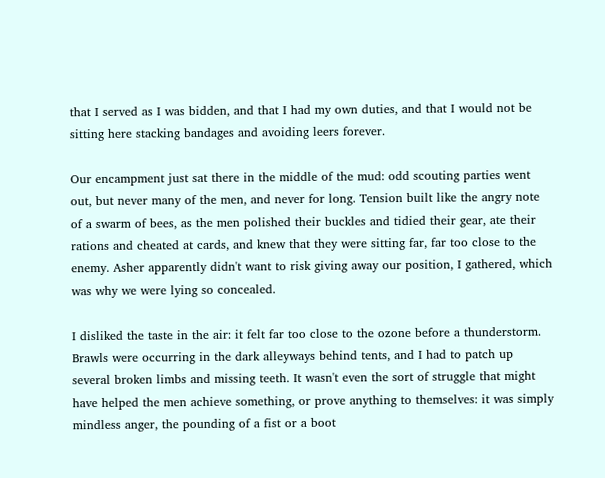that I served as I was bidden, and that I had my own duties, and that I would not be sitting here stacking bandages and avoiding leers forever.

Our encampment just sat there in the middle of the mud: odd scouting parties went out, but never many of the men, and never for long. Tension built like the angry note of a swarm of bees, as the men polished their buckles and tidied their gear, ate their rations and cheated at cards, and knew that they were sitting far, far too close to the enemy. Asher apparently didn't want to risk giving away our position, I gathered, which was why we were lying so concealed.

I disliked the taste in the air: it felt far too close to the ozone before a thunderstorm. Brawls were occurring in the dark alleyways behind tents, and I had to patch up several broken limbs and missing teeth. It wasn't even the sort of struggle that might have helped the men achieve something, or prove anything to themselves: it was simply mindless anger, the pounding of a fist or a boot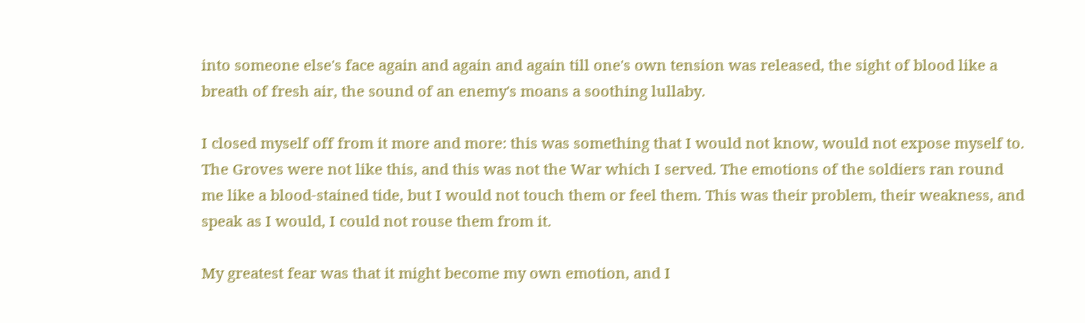into someone else's face again and again and again till one's own tension was released, the sight of blood like a breath of fresh air, the sound of an enemy's moans a soothing lullaby.

I closed myself off from it more and more: this was something that I would not know, would not expose myself to. The Groves were not like this, and this was not the War which I served. The emotions of the soldiers ran round me like a blood-stained tide, but I would not touch them or feel them. This was their problem, their weakness, and speak as I would, I could not rouse them from it.

My greatest fear was that it might become my own emotion, and I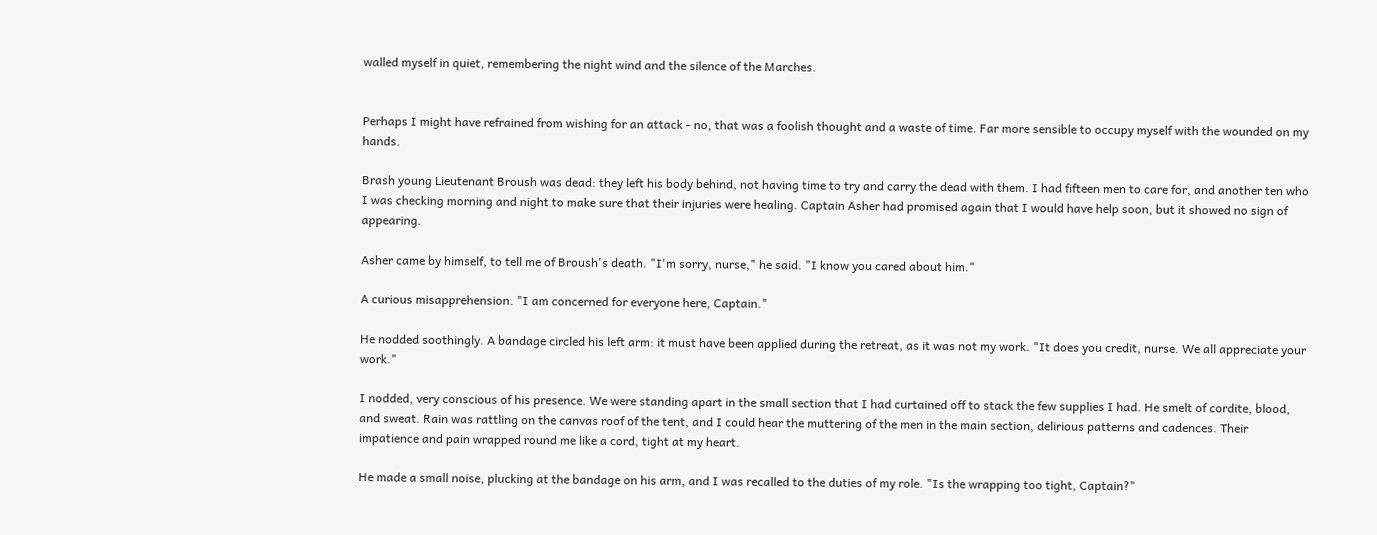walled myself in quiet, remembering the night wind and the silence of the Marches.


Perhaps I might have refrained from wishing for an attack - no, that was a foolish thought and a waste of time. Far more sensible to occupy myself with the wounded on my hands.

Brash young Lieutenant Broush was dead: they left his body behind, not having time to try and carry the dead with them. I had fifteen men to care for, and another ten who I was checking morning and night to make sure that their injuries were healing. Captain Asher had promised again that I would have help soon, but it showed no sign of appearing.

Asher came by himself, to tell me of Broush's death. "I'm sorry, nurse," he said. "I know you cared about him."

A curious misapprehension. "I am concerned for everyone here, Captain."

He nodded soothingly. A bandage circled his left arm: it must have been applied during the retreat, as it was not my work. "It does you credit, nurse. We all appreciate your work."

I nodded, very conscious of his presence. We were standing apart in the small section that I had curtained off to stack the few supplies I had. He smelt of cordite, blood, and sweat. Rain was rattling on the canvas roof of the tent, and I could hear the muttering of the men in the main section, delirious patterns and cadences. Their impatience and pain wrapped round me like a cord, tight at my heart.

He made a small noise, plucking at the bandage on his arm, and I was recalled to the duties of my role. "Is the wrapping too tight, Captain?"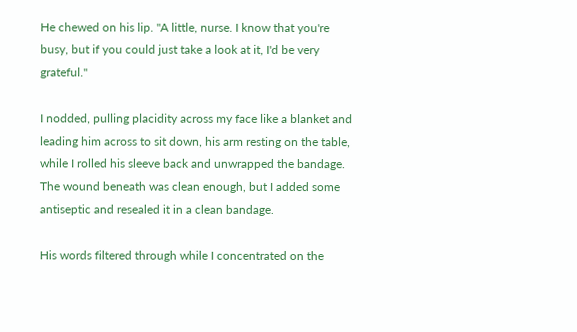He chewed on his lip. "A little, nurse. I know that you're busy, but if you could just take a look at it, I'd be very grateful."

I nodded, pulling placidity across my face like a blanket and leading him across to sit down, his arm resting on the table, while I rolled his sleeve back and unwrapped the bandage. The wound beneath was clean enough, but I added some antiseptic and resealed it in a clean bandage.

His words filtered through while I concentrated on the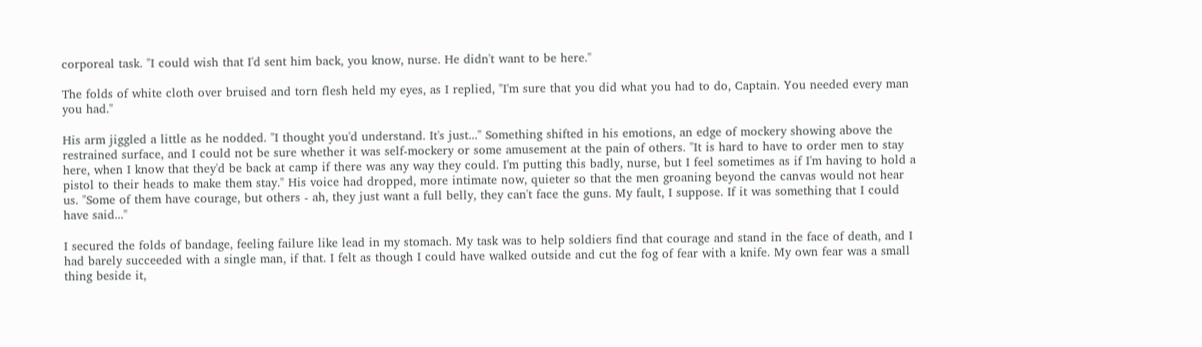corporeal task. "I could wish that I'd sent him back, you know, nurse. He didn't want to be here."

The folds of white cloth over bruised and torn flesh held my eyes, as I replied, "I'm sure that you did what you had to do, Captain. You needed every man you had."

His arm jiggled a little as he nodded. "I thought you'd understand. It's just..." Something shifted in his emotions, an edge of mockery showing above the restrained surface, and I could not be sure whether it was self-mockery or some amusement at the pain of others. "It is hard to have to order men to stay here, when I know that they'd be back at camp if there was any way they could. I'm putting this badly, nurse, but I feel sometimes as if I'm having to hold a pistol to their heads to make them stay." His voice had dropped, more intimate now, quieter so that the men groaning beyond the canvas would not hear us. "Some of them have courage, but others - ah, they just want a full belly, they can't face the guns. My fault, I suppose. If it was something that I could have said..."

I secured the folds of bandage, feeling failure like lead in my stomach. My task was to help soldiers find that courage and stand in the face of death, and I had barely succeeded with a single man, if that. I felt as though I could have walked outside and cut the fog of fear with a knife. My own fear was a small thing beside it,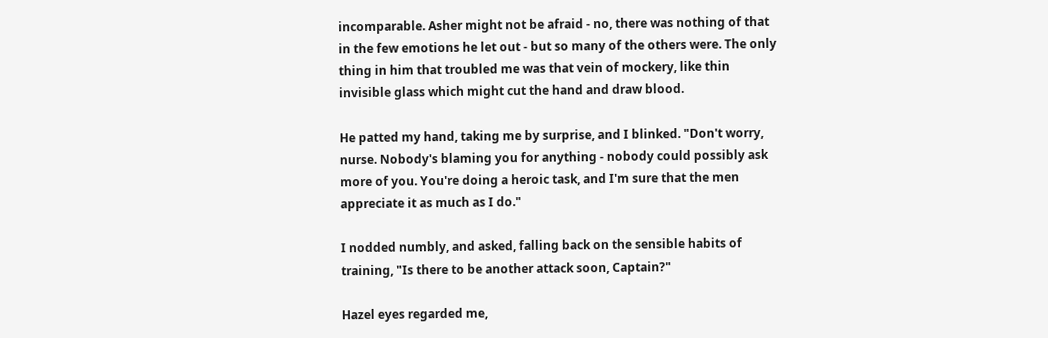incomparable. Asher might not be afraid - no, there was nothing of that in the few emotions he let out - but so many of the others were. The only thing in him that troubled me was that vein of mockery, like thin invisible glass which might cut the hand and draw blood.

He patted my hand, taking me by surprise, and I blinked. "Don't worry, nurse. Nobody's blaming you for anything - nobody could possibly ask more of you. You're doing a heroic task, and I'm sure that the men appreciate it as much as I do."

I nodded numbly, and asked, falling back on the sensible habits of training, "Is there to be another attack soon, Captain?"

Hazel eyes regarded me,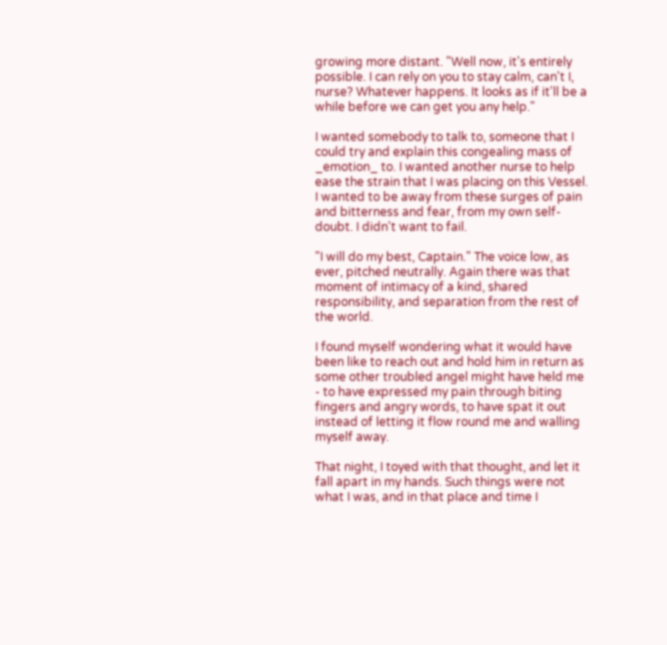growing more distant. "Well now, it's entirely possible. I can rely on you to stay calm, can't I, nurse? Whatever happens. It looks as if it'll be a while before we can get you any help."

I wanted somebody to talk to, someone that I could try and explain this congealing mass of _emotion_ to. I wanted another nurse to help ease the strain that I was placing on this Vessel. I wanted to be away from these surges of pain and bitterness and fear, from my own self-doubt. I didn't want to fail.

"I will do my best, Captain." The voice low, as ever, pitched neutrally. Again there was that moment of intimacy of a kind, shared responsibility, and separation from the rest of the world.

I found myself wondering what it would have been like to reach out and hold him in return as some other troubled angel might have held me - to have expressed my pain through biting fingers and angry words, to have spat it out instead of letting it flow round me and walling myself away.

That night, I toyed with that thought, and let it fall apart in my hands. Such things were not what I was, and in that place and time I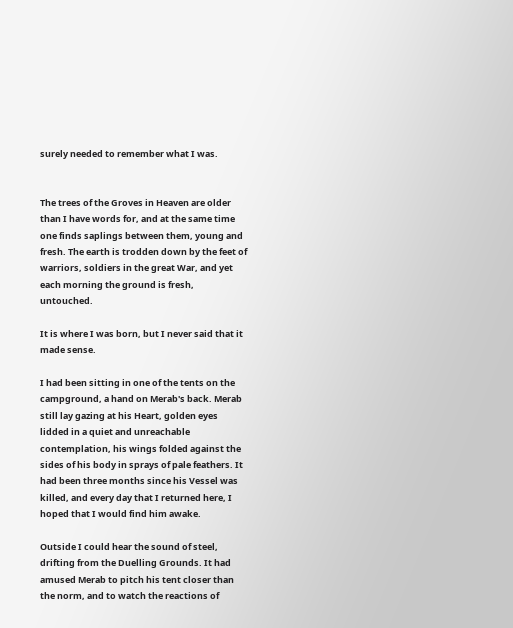surely needed to remember what I was.


The trees of the Groves in Heaven are older than I have words for, and at the same time one finds saplings between them, young and fresh. The earth is trodden down by the feet of warriors, soldiers in the great War, and yet each morning the ground is fresh, untouched.

It is where I was born, but I never said that it made sense.

I had been sitting in one of the tents on the campground, a hand on Merab's back. Merab still lay gazing at his Heart, golden eyes lidded in a quiet and unreachable contemplation, his wings folded against the sides of his body in sprays of pale feathers. It had been three months since his Vessel was killed, and every day that I returned here, I hoped that I would find him awake.

Outside I could hear the sound of steel, drifting from the Duelling Grounds. It had amused Merab to pitch his tent closer than the norm, and to watch the reactions of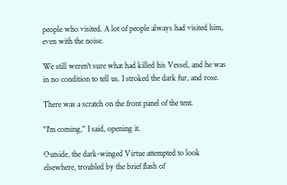people who visited. A lot of people always had visited him, even with the noise.

We still weren't sure what had killed his Vessel, and he was in no condition to tell us. I stroked the dark fur, and rose.

There was a scratch on the front panel of the tent.

"I'm coming," I said, opening it.

Outside, the dark-winged Virtue attempted to look elsewhere, troubled by the brief flash of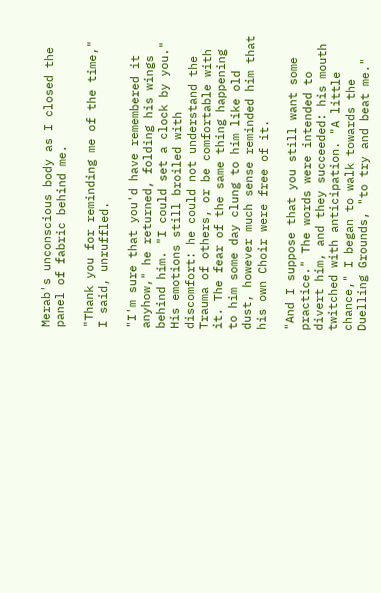Merab's unconscious body as I closed the panel of fabric behind me.

"Thank you for reminding me of the time," I said, unruffled.

"I'm sure that you'd have remembered it anyhow," he returned, folding his wings behind him. "I could set a clock by you." His emotions still broiled with discomfort: he could not understand the Trauma of others, or be comfortable with it. The fear of the same thing happening to him some day clung to him like old dust, however much sense reminded him that his own Choir were free of it.

"And I suppose that you still want some practice." The words were intended to divert him, and they succeeded: his mouth twitched with anticipation. "A little chance," I began to walk towards the Duelling Grounds, "to try and beat me."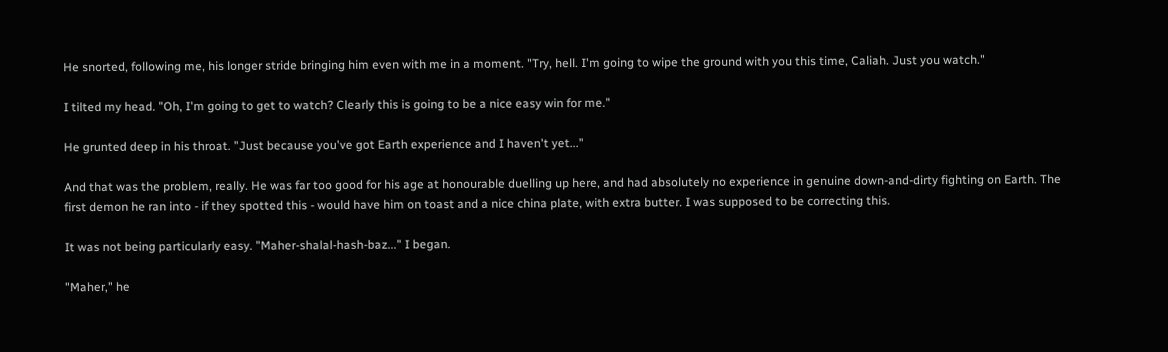He snorted, following me, his longer stride bringing him even with me in a moment. "Try, hell. I'm going to wipe the ground with you this time, Caliah. Just you watch."

I tilted my head. "Oh, I'm going to get to watch? Clearly this is going to be a nice easy win for me."

He grunted deep in his throat. "Just because you've got Earth experience and I haven't yet..."

And that was the problem, really. He was far too good for his age at honourable duelling up here, and had absolutely no experience in genuine down-and-dirty fighting on Earth. The first demon he ran into - if they spotted this - would have him on toast and a nice china plate, with extra butter. I was supposed to be correcting this.

It was not being particularly easy. "Maher-shalal-hash-baz..." I began.

"Maher," he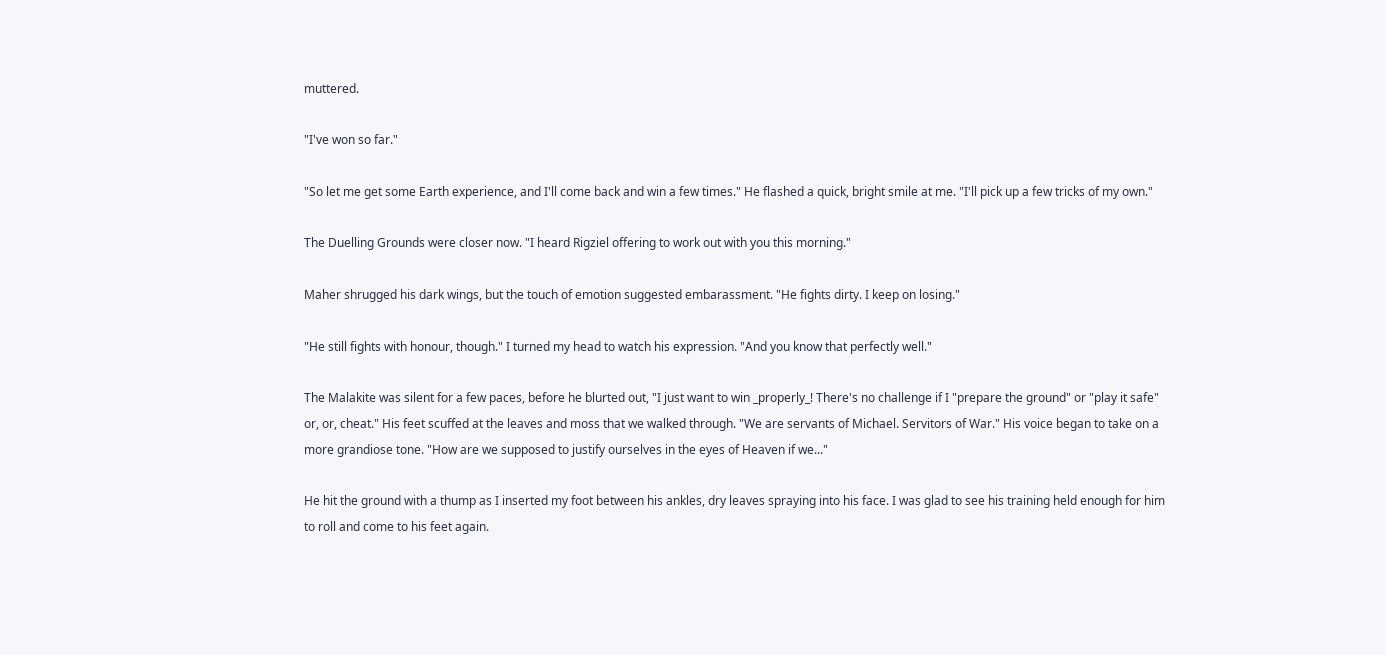muttered.

"I've won so far."

"So let me get some Earth experience, and I'll come back and win a few times." He flashed a quick, bright smile at me. "I'll pick up a few tricks of my own."

The Duelling Grounds were closer now. "I heard Rigziel offering to work out with you this morning."

Maher shrugged his dark wings, but the touch of emotion suggested embarassment. "He fights dirty. I keep on losing."

"He still fights with honour, though." I turned my head to watch his expression. "And you know that perfectly well."

The Malakite was silent for a few paces, before he blurted out, "I just want to win _properly_! There's no challenge if I "prepare the ground" or "play it safe" or, or, cheat." His feet scuffed at the leaves and moss that we walked through. "We are servants of Michael. Servitors of War." His voice began to take on a more grandiose tone. "How are we supposed to justify ourselves in the eyes of Heaven if we..."

He hit the ground with a thump as I inserted my foot between his ankles, dry leaves spraying into his face. I was glad to see his training held enough for him to roll and come to his feet again.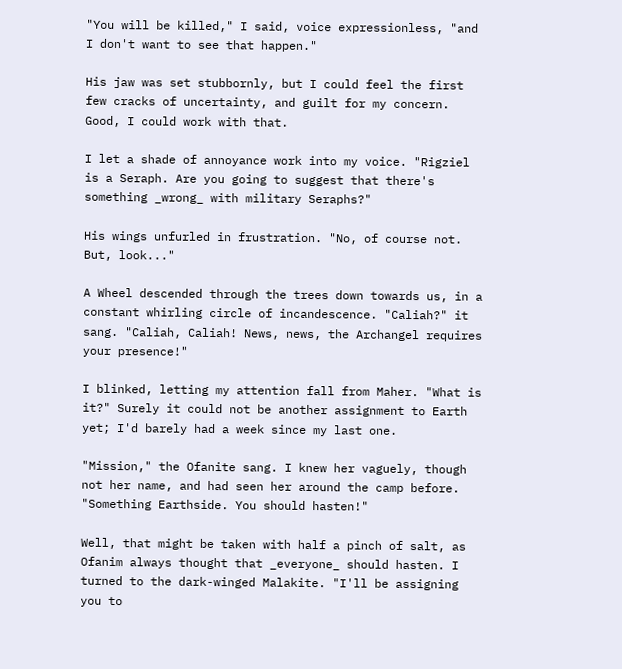"You will be killed," I said, voice expressionless, "and I don't want to see that happen."

His jaw was set stubbornly, but I could feel the first few cracks of uncertainty, and guilt for my concern. Good, I could work with that.

I let a shade of annoyance work into my voice. "Rigziel is a Seraph. Are you going to suggest that there's something _wrong_ with military Seraphs?"

His wings unfurled in frustration. "No, of course not. But, look..."

A Wheel descended through the trees down towards us, in a constant whirling circle of incandescence. "Caliah?" it sang. "Caliah, Caliah! News, news, the Archangel requires your presence!"

I blinked, letting my attention fall from Maher. "What is it?" Surely it could not be another assignment to Earth yet; I'd barely had a week since my last one.

"Mission," the Ofanite sang. I knew her vaguely, though not her name, and had seen her around the camp before. "Something Earthside. You should hasten!"

Well, that might be taken with half a pinch of salt, as Ofanim always thought that _everyone_ should hasten. I turned to the dark-winged Malakite. "I'll be assigning you to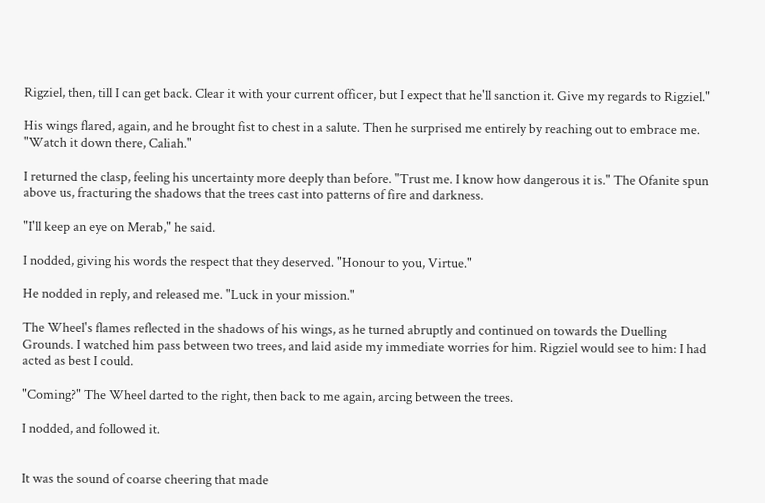Rigziel, then, till I can get back. Clear it with your current officer, but I expect that he'll sanction it. Give my regards to Rigziel."

His wings flared, again, and he brought fist to chest in a salute. Then he surprised me entirely by reaching out to embrace me. "Watch it down there, Caliah."

I returned the clasp, feeling his uncertainty more deeply than before. "Trust me. I know how dangerous it is." The Ofanite spun above us, fracturing the shadows that the trees cast into patterns of fire and darkness.

"I'll keep an eye on Merab," he said.

I nodded, giving his words the respect that they deserved. "Honour to you, Virtue."

He nodded in reply, and released me. "Luck in your mission."

The Wheel's flames reflected in the shadows of his wings, as he turned abruptly and continued on towards the Duelling Grounds. I watched him pass between two trees, and laid aside my immediate worries for him. Rigziel would see to him: I had acted as best I could.

"Coming?" The Wheel darted to the right, then back to me again, arcing between the trees.

I nodded, and followed it.


It was the sound of coarse cheering that made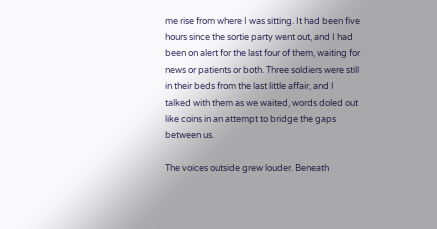me rise from where I was sitting. It had been five hours since the sortie party went out, and I had been on alert for the last four of them, waiting for news or patients or both. Three soldiers were still in their beds from the last little affair, and I talked with them as we waited, words doled out like coins in an attempt to bridge the gaps between us.

The voices outside grew louder. Beneath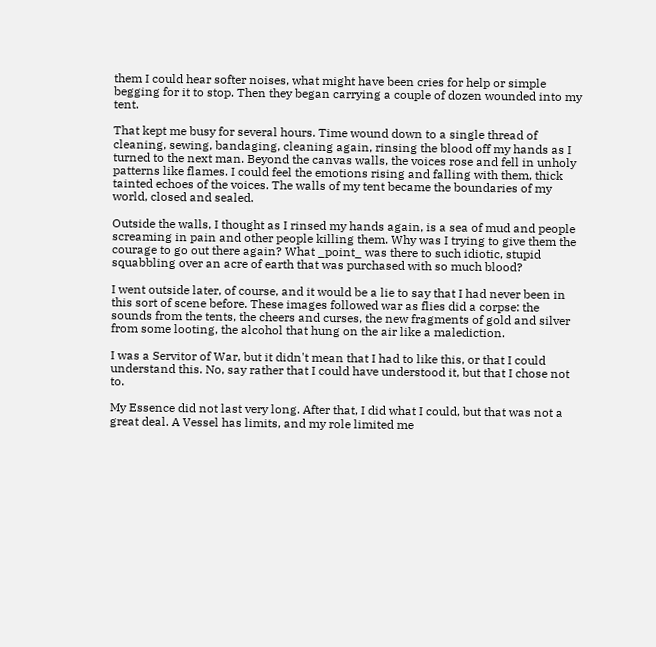them I could hear softer noises, what might have been cries for help or simple begging for it to stop. Then they began carrying a couple of dozen wounded into my tent.

That kept me busy for several hours. Time wound down to a single thread of cleaning, sewing, bandaging, cleaning again, rinsing the blood off my hands as I turned to the next man. Beyond the canvas walls, the voices rose and fell in unholy patterns like flames. I could feel the emotions rising and falling with them, thick tainted echoes of the voices. The walls of my tent became the boundaries of my world, closed and sealed.

Outside the walls, I thought as I rinsed my hands again, is a sea of mud and people screaming in pain and other people killing them. Why was I trying to give them the courage to go out there again? What _point_ was there to such idiotic, stupid squabbling over an acre of earth that was purchased with so much blood?

I went outside later, of course, and it would be a lie to say that I had never been in this sort of scene before. These images followed war as flies did a corpse: the sounds from the tents, the cheers and curses, the new fragments of gold and silver from some looting, the alcohol that hung on the air like a malediction.

I was a Servitor of War, but it didn't mean that I had to like this, or that I could understand this. No, say rather that I could have understood it, but that I chose not to.

My Essence did not last very long. After that, I did what I could, but that was not a great deal. A Vessel has limits, and my role limited me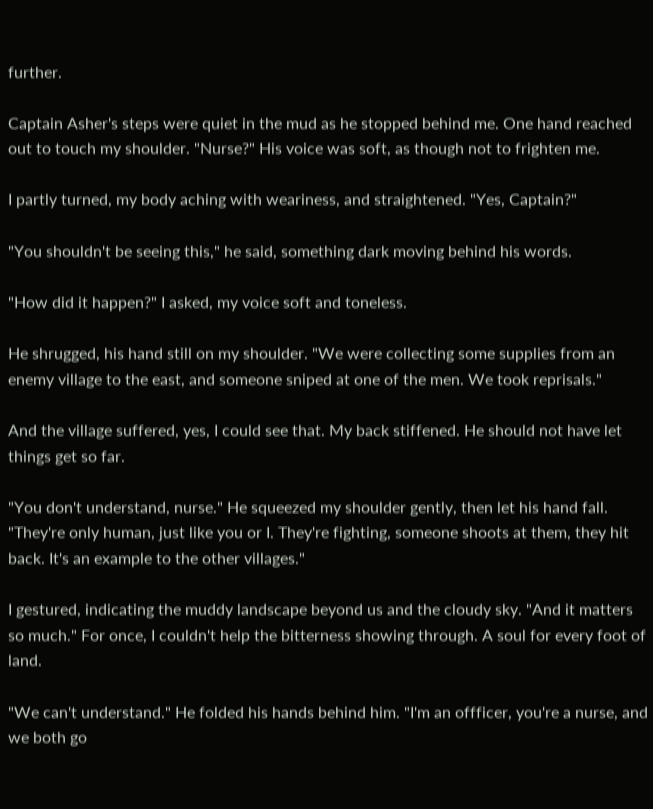further.

Captain Asher's steps were quiet in the mud as he stopped behind me. One hand reached out to touch my shoulder. "Nurse?" His voice was soft, as though not to frighten me.

I partly turned, my body aching with weariness, and straightened. "Yes, Captain?"

"You shouldn't be seeing this," he said, something dark moving behind his words.

"How did it happen?" I asked, my voice soft and toneless.

He shrugged, his hand still on my shoulder. "We were collecting some supplies from an enemy village to the east, and someone sniped at one of the men. We took reprisals."

And the village suffered, yes, I could see that. My back stiffened. He should not have let things get so far.

"You don't understand, nurse." He squeezed my shoulder gently, then let his hand fall. "They're only human, just like you or I. They're fighting, someone shoots at them, they hit back. It's an example to the other villages."

I gestured, indicating the muddy landscape beyond us and the cloudy sky. "And it matters so much." For once, I couldn't help the bitterness showing through. A soul for every foot of land.

"We can't understand." He folded his hands behind him. "I'm an offficer, you're a nurse, and we both go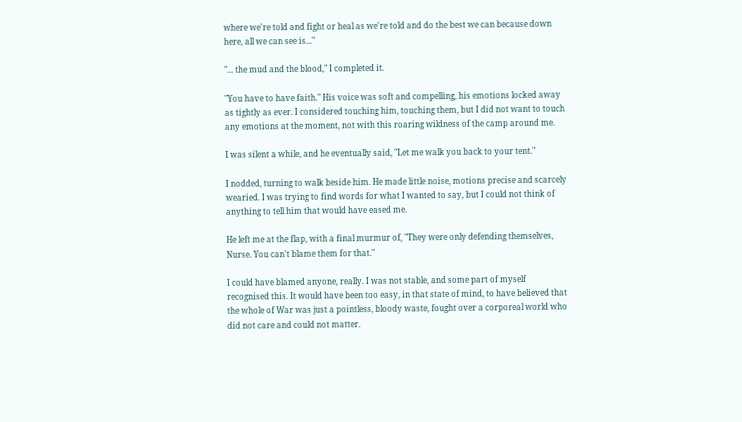where we're told and fight or heal as we're told and do the best we can because down here, all we can see is..."

"... the mud and the blood," I completed it.

"You have to have faith." His voice was soft and compelling, his emotions locked away as tightly as ever. I considered touching him, touching them, but I did not want to touch any emotions at the moment, not with this roaring wildness of the camp around me.

I was silent a while, and he eventually said, "Let me walk you back to your tent."

I nodded, turning to walk beside him. He made little noise, motions precise and scarcely wearied. I was trying to find words for what I wanted to say, but I could not think of anything to tell him that would have eased me.

He left me at the flap, with a final murmur of, "They were only defending themselves, Nurse. You can't blame them for that."

I could have blamed anyone, really. I was not stable, and some part of myself recognised this. It would have been too easy, in that state of mind, to have believed that the whole of War was just a pointless, bloody waste, fought over a corporeal world who did not care and could not matter.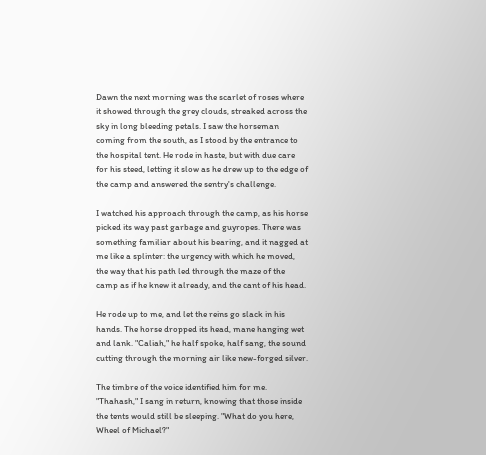Dawn the next morning was the scarlet of roses where it showed through the grey clouds, streaked across the sky in long bleeding petals. I saw the horseman coming from the south, as I stood by the entrance to the hospital tent. He rode in haste, but with due care for his steed, letting it slow as he drew up to the edge of the camp and answered the sentry's challenge.

I watched his approach through the camp, as his horse picked its way past garbage and guyropes. There was something familiar about his bearing, and it nagged at me like a splinter: the urgency with which he moved, the way that his path led through the maze of the camp as if he knew it already, and the cant of his head.

He rode up to me, and let the reins go slack in his hands. The horse dropped its head, mane hanging wet and lank. "Caliah," he half spoke, half sang, the sound cutting through the morning air like new-forged silver.

The timbre of the voice identified him for me. "Thahash," I sang in return, knowing that those inside the tents would still be sleeping. "What do you here, Wheel of Michael?"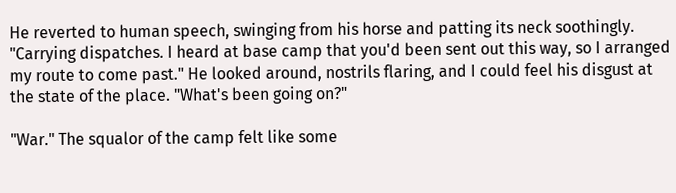He reverted to human speech, swinging from his horse and patting its neck soothingly. "Carrying dispatches. I heard at base camp that you'd been sent out this way, so I arranged my route to come past." He looked around, nostrils flaring, and I could feel his disgust at the state of the place. "What's been going on?"

"War." The squalor of the camp felt like some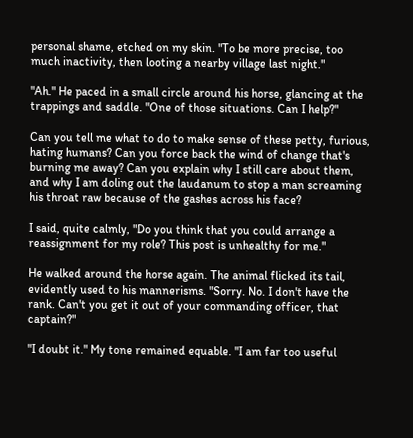personal shame, etched on my skin. "To be more precise, too much inactivity, then looting a nearby village last night."

"Ah." He paced in a small circle around his horse, glancing at the trappings and saddle. "One of those situations. Can I help?"

Can you tell me what to do to make sense of these petty, furious, hating humans? Can you force back the wind of change that's burning me away? Can you explain why I still care about them, and why I am doling out the laudanum to stop a man screaming his throat raw because of the gashes across his face?

I said, quite calmly, "Do you think that you could arrange a reassignment for my role? This post is unhealthy for me."

He walked around the horse again. The animal flicked its tail, evidently used to his mannerisms. "Sorry. No. I don't have the rank. Can't you get it out of your commanding officer, that captain?"

"I doubt it." My tone remained equable. "I am far too useful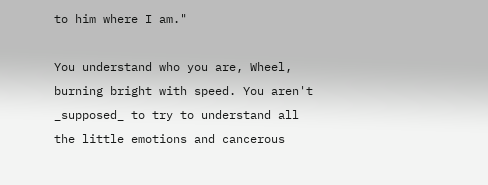to him where I am."

You understand who you are, Wheel, burning bright with speed. You aren't _supposed_ to try to understand all the little emotions and cancerous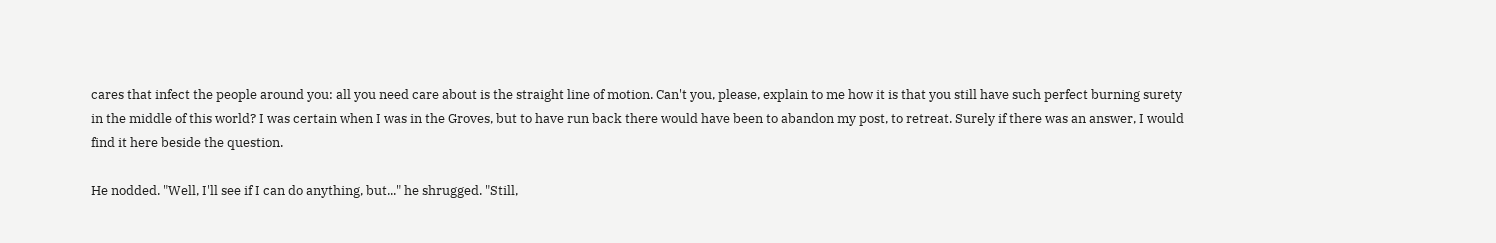cares that infect the people around you: all you need care about is the straight line of motion. Can't you, please, explain to me how it is that you still have such perfect burning surety in the middle of this world? I was certain when I was in the Groves, but to have run back there would have been to abandon my post, to retreat. Surely if there was an answer, I would find it here beside the question.

He nodded. "Well, I'll see if I can do anything, but..." he shrugged. "Still,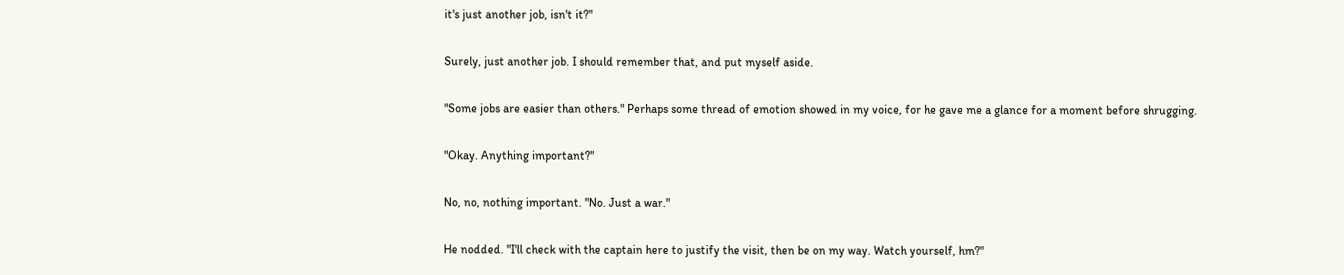it's just another job, isn't it?"

Surely, just another job. I should remember that, and put myself aside.

"Some jobs are easier than others." Perhaps some thread of emotion showed in my voice, for he gave me a glance for a moment before shrugging.

"Okay. Anything important?"

No, no, nothing important. "No. Just a war."

He nodded. "I'll check with the captain here to justify the visit, then be on my way. Watch yourself, hm?"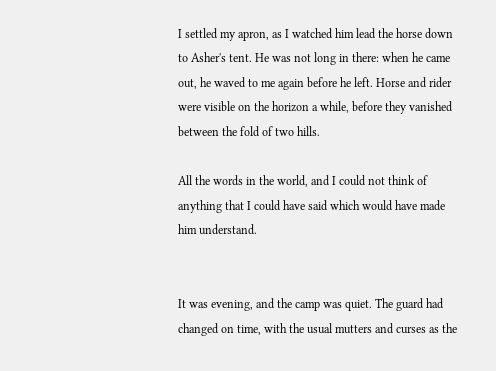I settled my apron, as I watched him lead the horse down to Asher's tent. He was not long in there: when he came out, he waved to me again before he left. Horse and rider were visible on the horizon a while, before they vanished between the fold of two hills.

All the words in the world, and I could not think of anything that I could have said which would have made him understand.


It was evening, and the camp was quiet. The guard had changed on time, with the usual mutters and curses as the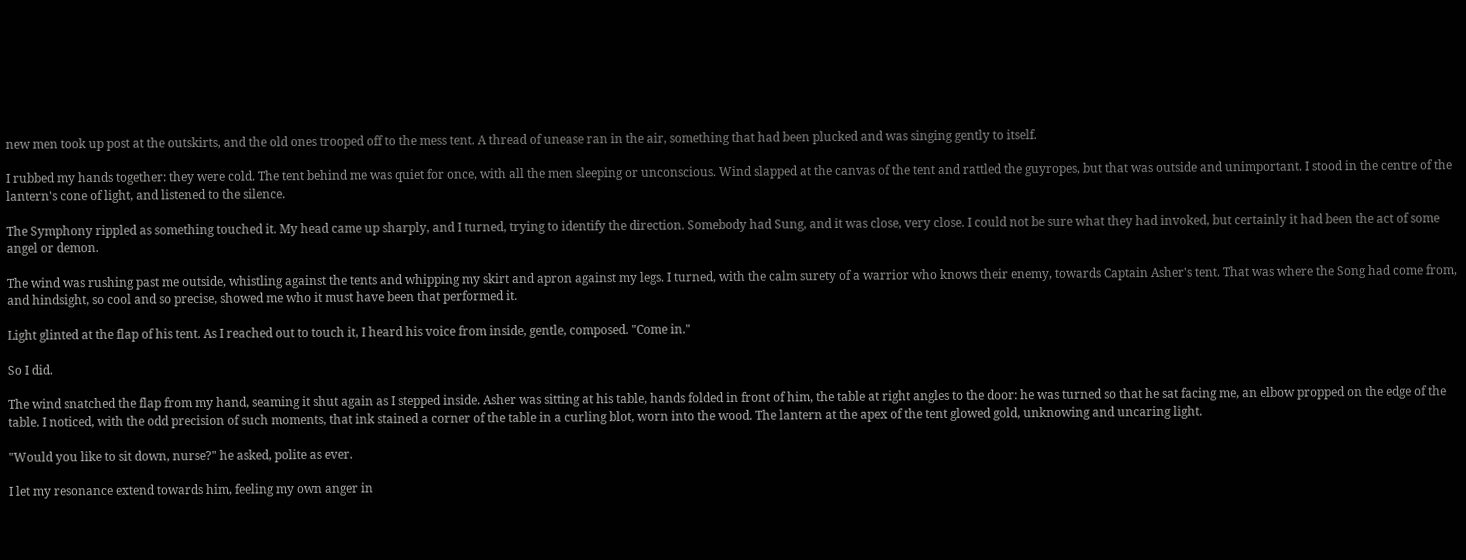new men took up post at the outskirts, and the old ones trooped off to the mess tent. A thread of unease ran in the air, something that had been plucked and was singing gently to itself.

I rubbed my hands together: they were cold. The tent behind me was quiet for once, with all the men sleeping or unconscious. Wind slapped at the canvas of the tent and rattled the guyropes, but that was outside and unimportant. I stood in the centre of the lantern's cone of light, and listened to the silence.

The Symphony rippled as something touched it. My head came up sharply, and I turned, trying to identify the direction. Somebody had Sung, and it was close, very close. I could not be sure what they had invoked, but certainly it had been the act of some angel or demon.

The wind was rushing past me outside, whistling against the tents and whipping my skirt and apron against my legs. I turned, with the calm surety of a warrior who knows their enemy, towards Captain Asher's tent. That was where the Song had come from, and hindsight, so cool and so precise, showed me who it must have been that performed it.

Light glinted at the flap of his tent. As I reached out to touch it, I heard his voice from inside, gentle, composed. "Come in."

So I did.

The wind snatched the flap from my hand, seaming it shut again as I stepped inside. Asher was sitting at his table, hands folded in front of him, the table at right angles to the door: he was turned so that he sat facing me, an elbow propped on the edge of the table. I noticed, with the odd precision of such moments, that ink stained a corner of the table in a curling blot, worn into the wood. The lantern at the apex of the tent glowed gold, unknowing and uncaring light.

"Would you like to sit down, nurse?" he asked, polite as ever.

I let my resonance extend towards him, feeling my own anger in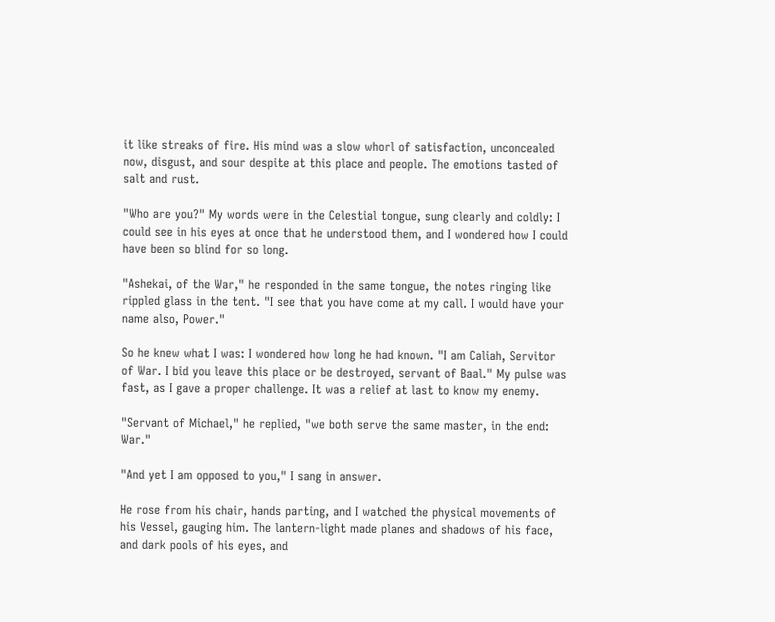it like streaks of fire. His mind was a slow whorl of satisfaction, unconcealed now, disgust, and sour despite at this place and people. The emotions tasted of salt and rust.

"Who are you?" My words were in the Celestial tongue, sung clearly and coldly: I could see in his eyes at once that he understood them, and I wondered how I could have been so blind for so long.

"Ashekai, of the War," he responded in the same tongue, the notes ringing like rippled glass in the tent. "I see that you have come at my call. I would have your name also, Power."

So he knew what I was: I wondered how long he had known. "I am Caliah, Servitor of War. I bid you leave this place or be destroyed, servant of Baal." My pulse was fast, as I gave a proper challenge. It was a relief at last to know my enemy.

"Servant of Michael," he replied, "we both serve the same master, in the end: War."

"And yet I am opposed to you," I sang in answer.

He rose from his chair, hands parting, and I watched the physical movements of his Vessel, gauging him. The lantern-light made planes and shadows of his face, and dark pools of his eyes, and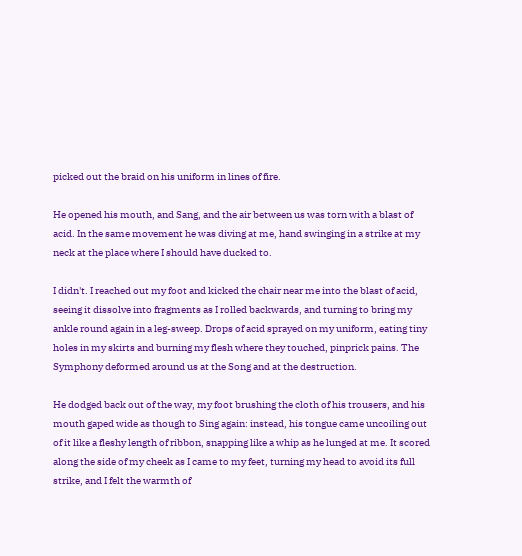picked out the braid on his uniform in lines of fire.

He opened his mouth, and Sang, and the air between us was torn with a blast of acid. In the same movement he was diving at me, hand swinging in a strike at my neck at the place where I should have ducked to.

I didn't. I reached out my foot and kicked the chair near me into the blast of acid, seeing it dissolve into fragments as I rolled backwards, and turning to bring my ankle round again in a leg-sweep. Drops of acid sprayed on my uniform, eating tiny holes in my skirts and burning my flesh where they touched, pinprick pains. The Symphony deformed around us at the Song and at the destruction.

He dodged back out of the way, my foot brushing the cloth of his trousers, and his mouth gaped wide as though to Sing again: instead, his tongue came uncoiling out of it like a fleshy length of ribbon, snapping like a whip as he lunged at me. It scored along the side of my cheek as I came to my feet, turning my head to avoid its full strike, and I felt the warmth of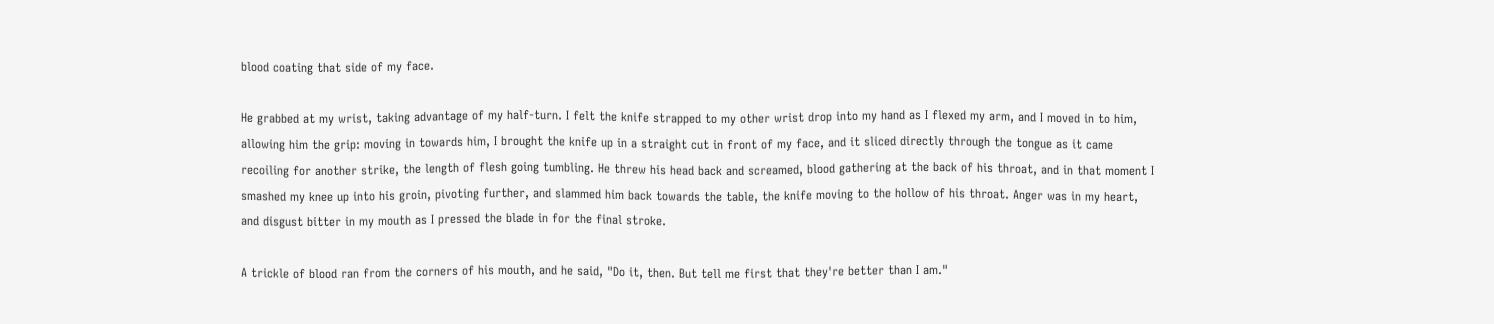blood coating that side of my face.

He grabbed at my wrist, taking advantage of my half-turn. I felt the knife strapped to my other wrist drop into my hand as I flexed my arm, and I moved in to him, allowing him the grip: moving in towards him, I brought the knife up in a straight cut in front of my face, and it sliced directly through the tongue as it came recoiling for another strike, the length of flesh going tumbling. He threw his head back and screamed, blood gathering at the back of his throat, and in that moment I smashed my knee up into his groin, pivoting further, and slammed him back towards the table, the knife moving to the hollow of his throat. Anger was in my heart, and disgust bitter in my mouth as I pressed the blade in for the final stroke.

A trickle of blood ran from the corners of his mouth, and he said, "Do it, then. But tell me first that they're better than I am."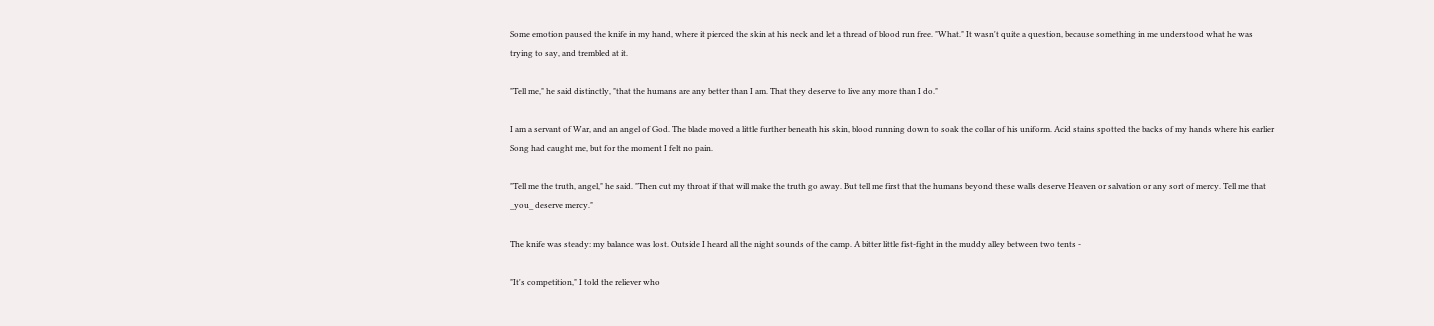Some emotion paused the knife in my hand, where it pierced the skin at his neck and let a thread of blood run free. "What." It wasn't quite a question, because something in me understood what he was trying to say, and trembled at it.

"Tell me," he said distinctly, "that the humans are any better than I am. That they deserve to live any more than I do."

I am a servant of War, and an angel of God. The blade moved a little further beneath his skin, blood running down to soak the collar of his uniform. Acid stains spotted the backs of my hands where his earlier Song had caught me, but for the moment I felt no pain.

"Tell me the truth, angel," he said. "Then cut my throat if that will make the truth go away. But tell me first that the humans beyond these walls deserve Heaven or salvation or any sort of mercy. Tell me that _you_ deserve mercy."

The knife was steady: my balance was lost. Outside I heard all the night sounds of the camp. A bitter little fist-fight in the muddy alley between two tents -

"It's competition," I told the reliever who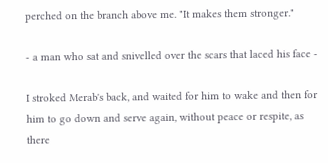perched on the branch above me. "It makes them stronger."

- a man who sat and snivelled over the scars that laced his face -

I stroked Merab's back, and waited for him to wake and then for him to go down and serve again, without peace or respite, as there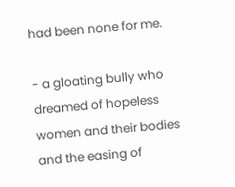had been none for me.

- a gloating bully who dreamed of hopeless women and their bodies and the easing of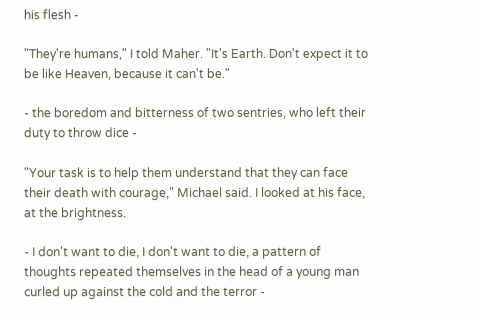his flesh -

"They're humans," I told Maher. "It's Earth. Don't expect it to be like Heaven, because it can't be."

- the boredom and bitterness of two sentries, who left their duty to throw dice -

"Your task is to help them understand that they can face their death with courage," Michael said. I looked at his face, at the brightness.

- I don't want to die, I don't want to die, a pattern of thoughts repeated themselves in the head of a young man curled up against the cold and the terror -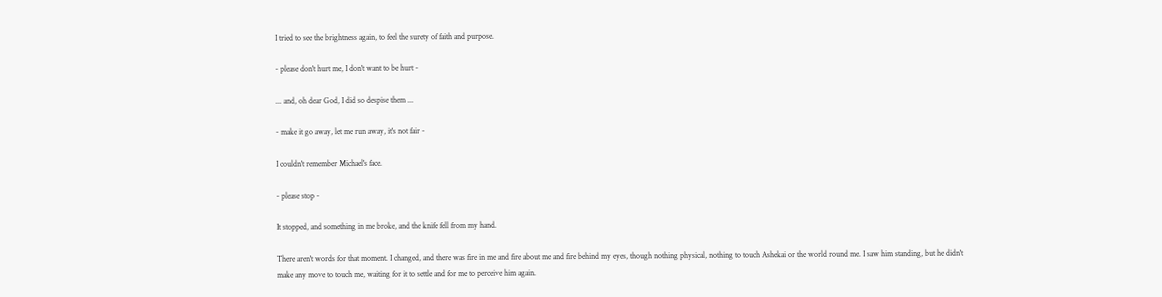I tried to see the brightness again, to feel the surety of faith and purpose.

- please don't hurt me, I don't want to be hurt -

... and, oh dear God, I did so despise them ...

- make it go away, let me run away, it's not fair -

I couldn't remember Michael's face.

- please stop -

It stopped, and something in me broke, and the knife fell from my hand.

There aren't words for that moment. I changed, and there was fire in me and fire about me and fire behind my eyes, though nothing physical, nothing to touch Ashekai or the world round me. I saw him standing, but he didn't make any move to touch me, waiting for it to settle and for me to perceive him again.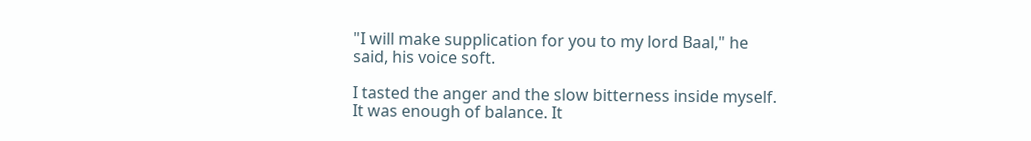"I will make supplication for you to my lord Baal," he said, his voice soft.

I tasted the anger and the slow bitterness inside myself. It was enough of balance. It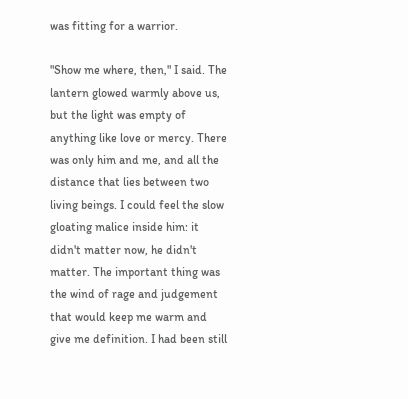was fitting for a warrior.

"Show me where, then," I said. The lantern glowed warmly above us, but the light was empty of anything like love or mercy. There was only him and me, and all the distance that lies between two living beings. I could feel the slow gloating malice inside him: it didn't matter now, he didn't matter. The important thing was the wind of rage and judgement that would keep me warm and give me definition. I had been still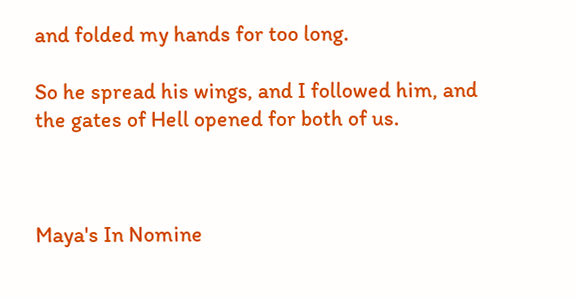and folded my hands for too long.

So he spread his wings, and I followed him, and the gates of Hell opened for both of us.



Maya's In Nomine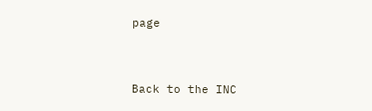page


Back to the INC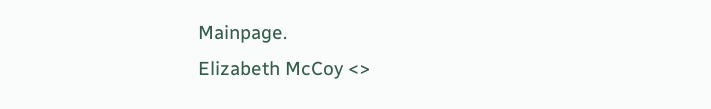Mainpage.
Elizabeth McCoy <>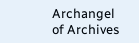Archangel of Archives